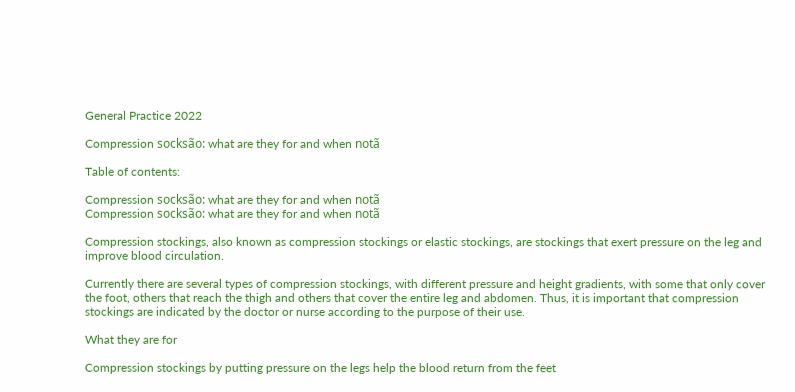General Practice 2022

Compression socksão: what are they for and when notã

Table of contents:

Compression socksão: what are they for and when notã
Compression socksão: what are they for and when notã

Compression stockings, also known as compression stockings or elastic stockings, are stockings that exert pressure on the leg and improve blood circulation.

Currently there are several types of compression stockings, with different pressure and height gradients, with some that only cover the foot, others that reach the thigh and others that cover the entire leg and abdomen. Thus, it is important that compression stockings are indicated by the doctor or nurse according to the purpose of their use.

What they are for

Compression stockings by putting pressure on the legs help the blood return from the feet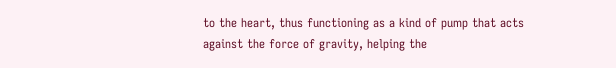to the heart, thus functioning as a kind of pump that acts against the force of gravity, helping the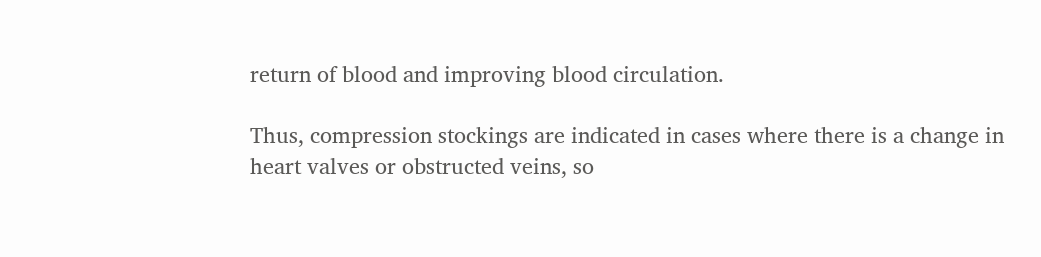return of blood and improving blood circulation.

Thus, compression stockings are indicated in cases where there is a change in heart valves or obstructed veins, so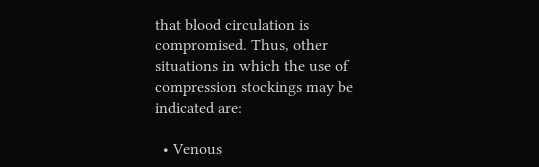that blood circulation is compromised. Thus, other situations in which the use of compression stockings may be indicated are:

  • Venous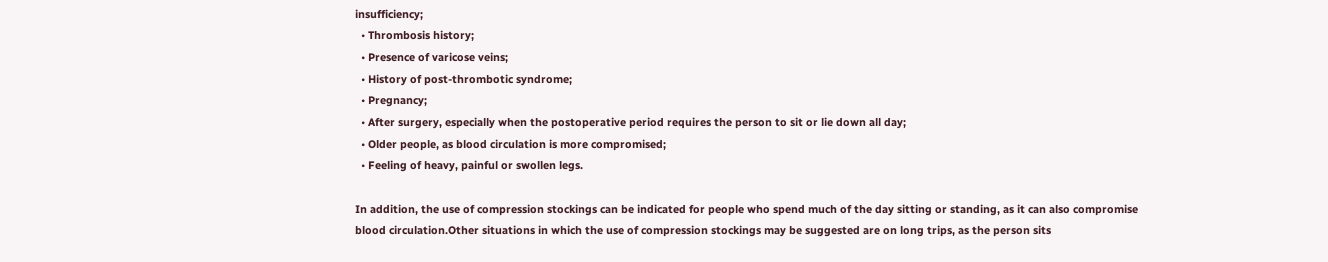insufficiency;
  • Thrombosis history;
  • Presence of varicose veins;
  • History of post-thrombotic syndrome;
  • Pregnancy;
  • After surgery, especially when the postoperative period requires the person to sit or lie down all day;
  • Older people, as blood circulation is more compromised;
  • Feeling of heavy, painful or swollen legs.

In addition, the use of compression stockings can be indicated for people who spend much of the day sitting or standing, as it can also compromise blood circulation.Other situations in which the use of compression stockings may be suggested are on long trips, as the person sits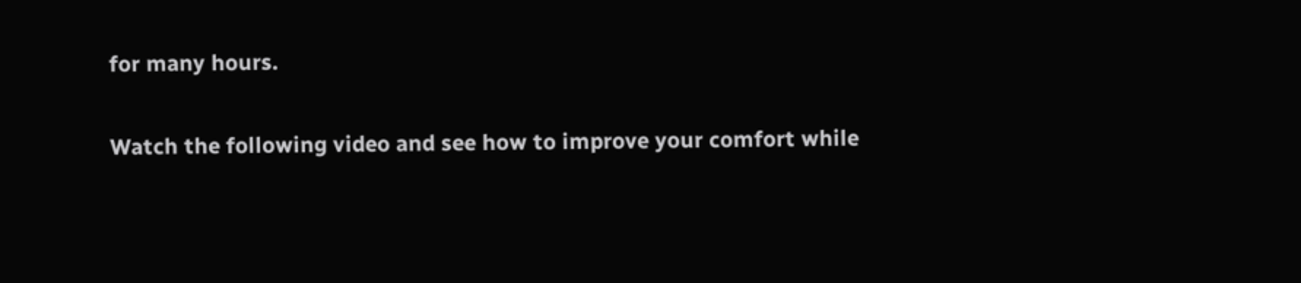for many hours.

Watch the following video and see how to improve your comfort while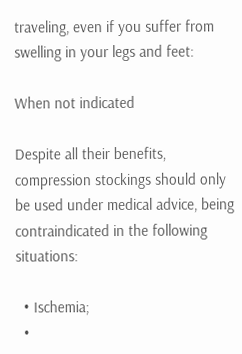traveling, even if you suffer from swelling in your legs and feet:

When not indicated

Despite all their benefits, compression stockings should only be used under medical advice, being contraindicated in the following situations:

  • Ischemia;
  •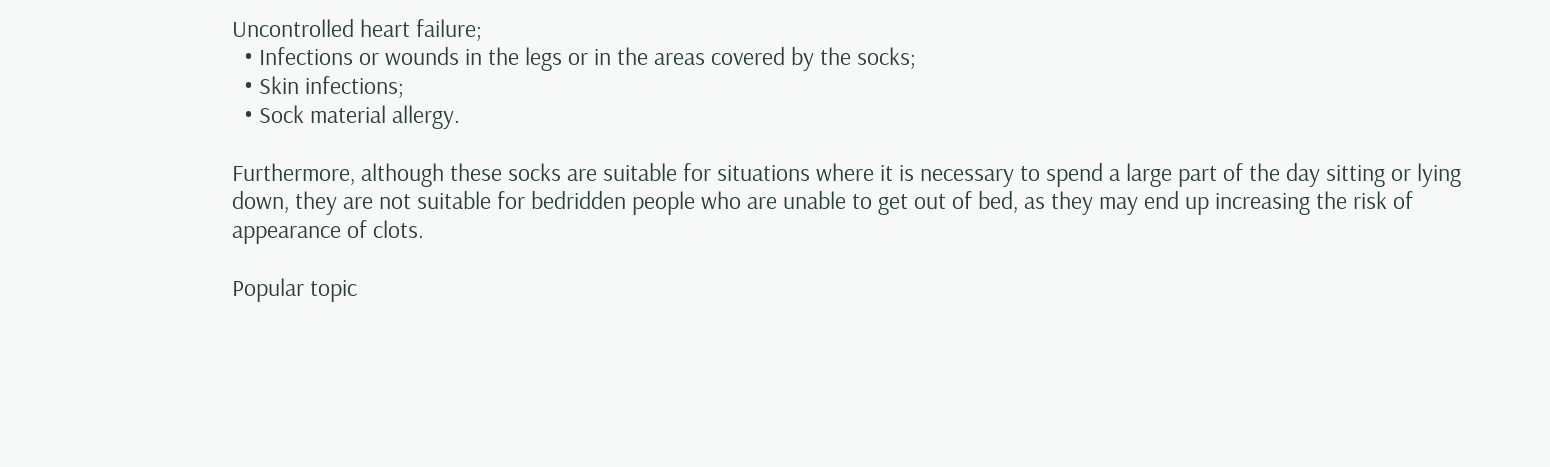Uncontrolled heart failure;
  • Infections or wounds in the legs or in the areas covered by the socks;
  • Skin infections;
  • Sock material allergy.

Furthermore, although these socks are suitable for situations where it is necessary to spend a large part of the day sitting or lying down, they are not suitable for bedridden people who are unable to get out of bed, as they may end up increasing the risk of appearance of clots.

Popular topic